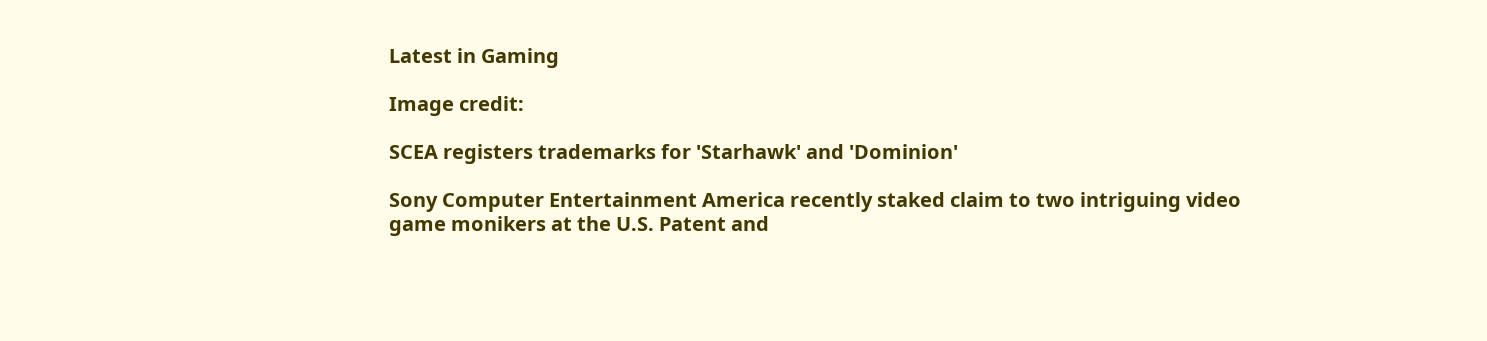Latest in Gaming

Image credit:

SCEA registers trademarks for 'Starhawk' and 'Dominion'

Sony Computer Entertainment America recently staked claim to two intriguing video game monikers at the U.S. Patent and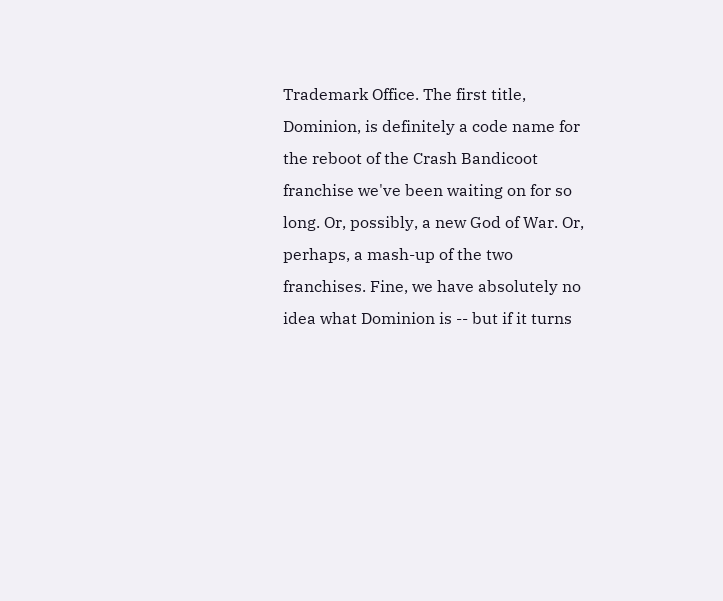Trademark Office. The first title, Dominion, is definitely a code name for the reboot of the Crash Bandicoot franchise we've been waiting on for so long. Or, possibly, a new God of War. Or, perhaps, a mash-up of the two franchises. Fine, we have absolutely no idea what Dominion is -- but if it turns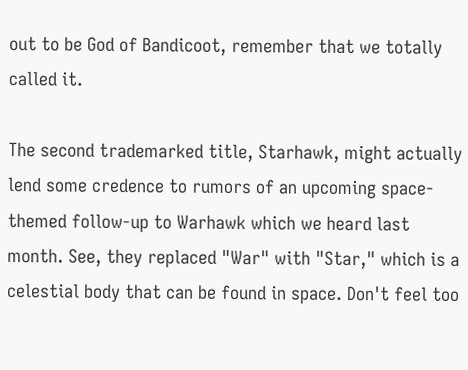out to be God of Bandicoot, remember that we totally called it.

The second trademarked title, Starhawk, might actually lend some credence to rumors of an upcoming space-themed follow-up to Warhawk which we heard last month. See, they replaced "War" with "Star," which is a celestial body that can be found in space. Don't feel too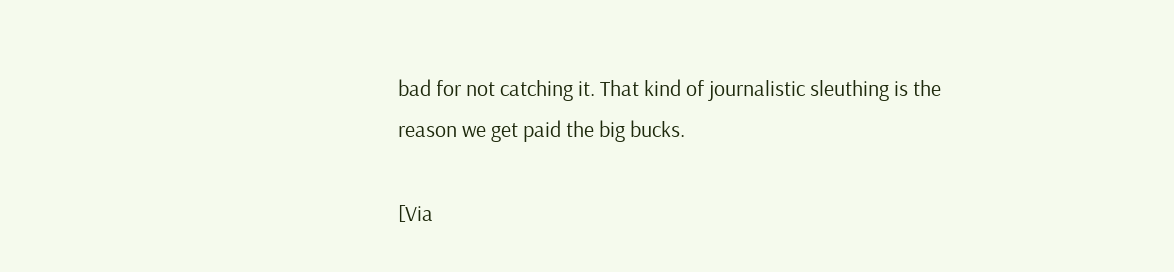bad for not catching it. That kind of journalistic sleuthing is the reason we get paid the big bucks.

[Via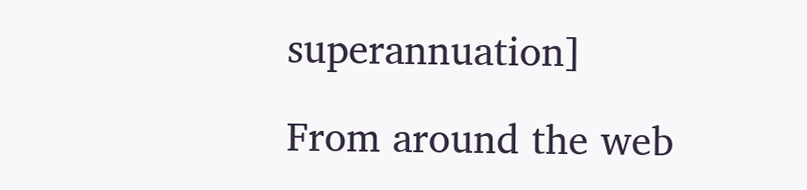superannuation]

From around the web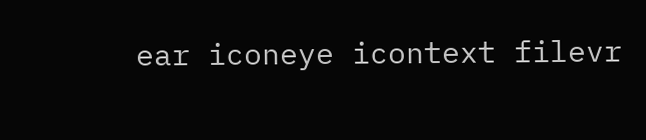ear iconeye icontext filevr